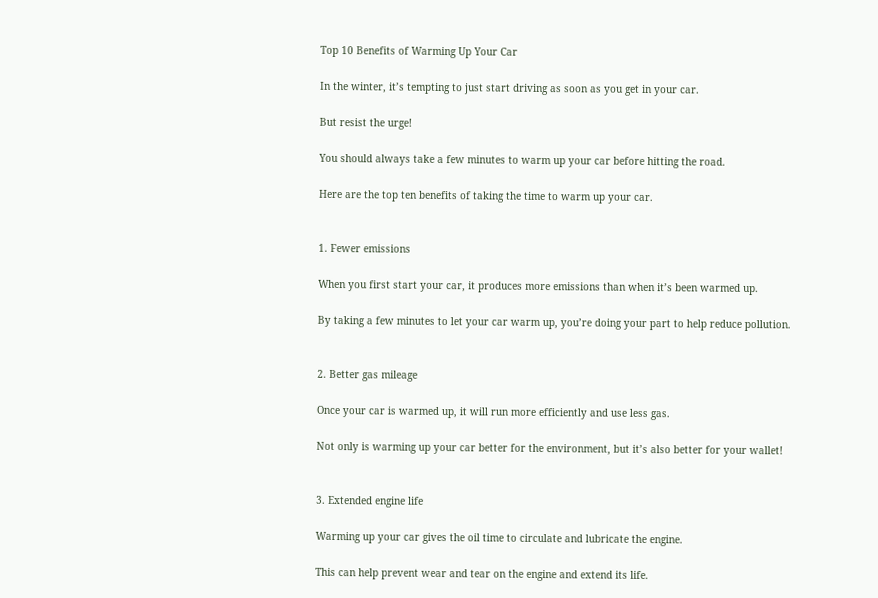Top 10 Benefits of Warming Up Your Car

In the winter, it’s tempting to just start driving as soon as you get in your car.

But resist the urge!

You should always take a few minutes to warm up your car before hitting the road.

Here are the top ten benefits of taking the time to warm up your car.


1. Fewer emissions

When you first start your car, it produces more emissions than when it’s been warmed up.

By taking a few minutes to let your car warm up, you’re doing your part to help reduce pollution.


2. Better gas mileage

Once your car is warmed up, it will run more efficiently and use less gas.

Not only is warming up your car better for the environment, but it’s also better for your wallet!


3. Extended engine life

Warming up your car gives the oil time to circulate and lubricate the engine.

This can help prevent wear and tear on the engine and extend its life.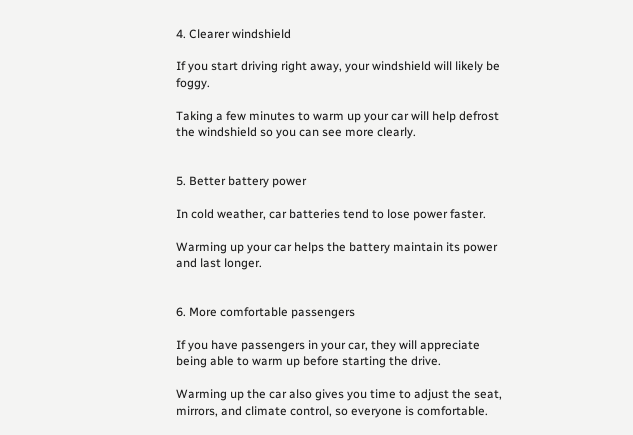4. Clearer windshield

If you start driving right away, your windshield will likely be foggy.

Taking a few minutes to warm up your car will help defrost the windshield so you can see more clearly.


5. Better battery power

In cold weather, car batteries tend to lose power faster.

Warming up your car helps the battery maintain its power and last longer.


6. More comfortable passengers

If you have passengers in your car, they will appreciate being able to warm up before starting the drive.

Warming up the car also gives you time to adjust the seat, mirrors, and climate control, so everyone is comfortable.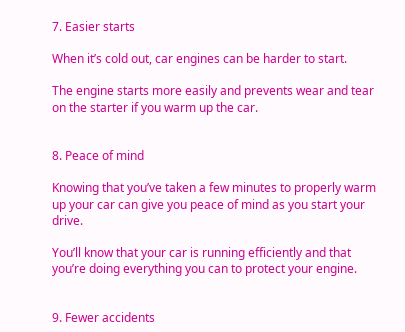7. Easier starts

When it’s cold out, car engines can be harder to start.

The engine starts more easily and prevents wear and tear on the starter if you warm up the car.


8. Peace of mind

Knowing that you’ve taken a few minutes to properly warm up your car can give you peace of mind as you start your drive.

You’ll know that your car is running efficiently and that you’re doing everything you can to protect your engine.


9. Fewer accidents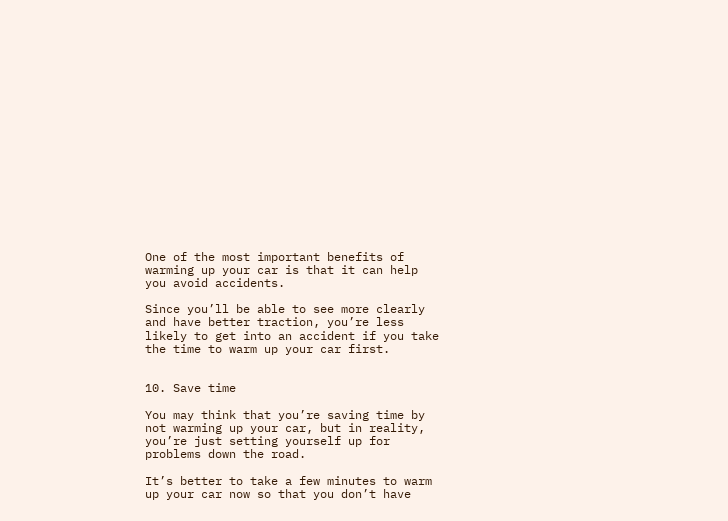One of the most important benefits of warming up your car is that it can help you avoid accidents.

Since you’ll be able to see more clearly and have better traction, you’re less likely to get into an accident if you take the time to warm up your car first.


10. Save time

You may think that you’re saving time by not warming up your car, but in reality, you’re just setting yourself up for problems down the road.

It’s better to take a few minutes to warm up your car now so that you don’t have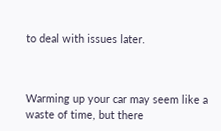to deal with issues later.



Warming up your car may seem like a waste of time, but there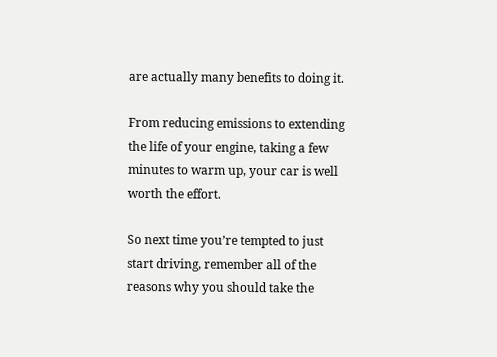are actually many benefits to doing it.

From reducing emissions to extending the life of your engine, taking a few minutes to warm up, your car is well worth the effort.

So next time you’re tempted to just start driving, remember all of the reasons why you should take the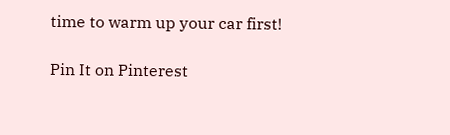time to warm up your car first!

Pin It on Pinterest